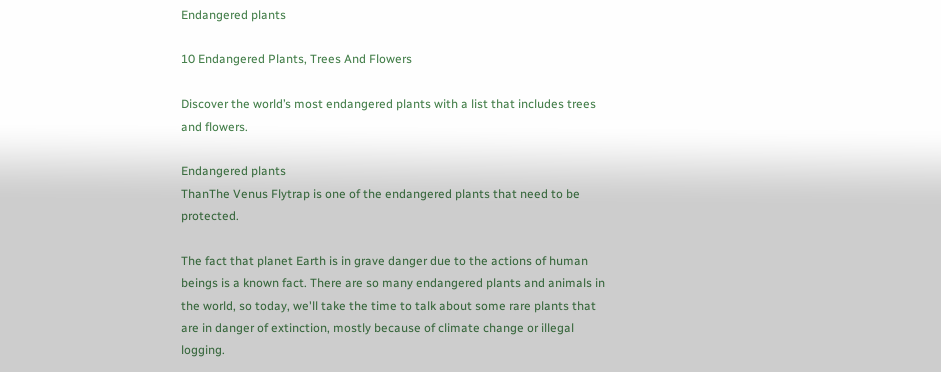Endangered plants

10 Endangered Plants, Trees And Flowers

Discover the world’s most endangered plants with a list that includes trees and flowers.

Endangered plants
ThanThe Venus Flytrap is one of the endangered plants that need to be protected.

The fact that planet Earth is in grave danger due to the actions of human beings is a known fact. There are so many endangered plants and animals in the world, so today, we'll take the time to talk about some rare plants that are in danger of extinction, mostly because of climate change or illegal logging.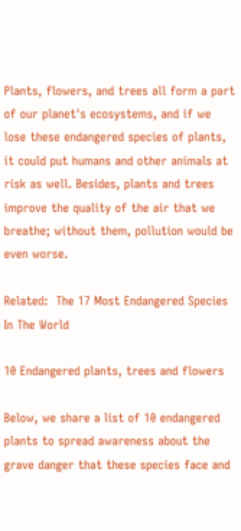Plants, flowers, and trees all form a part of our planet's ecosystems, and if we lose these endangered species of plants, it could put humans and other animals at risk as well. Besides, plants and trees improve the quality of the air that we breathe; without them, pollution would be even worse.

Related:  The 17 Most Endangered Species In The World

10 Endangered plants, trees and flowers

Below, we share a list of 10 endangered plants to spread awareness about the grave danger that these species face and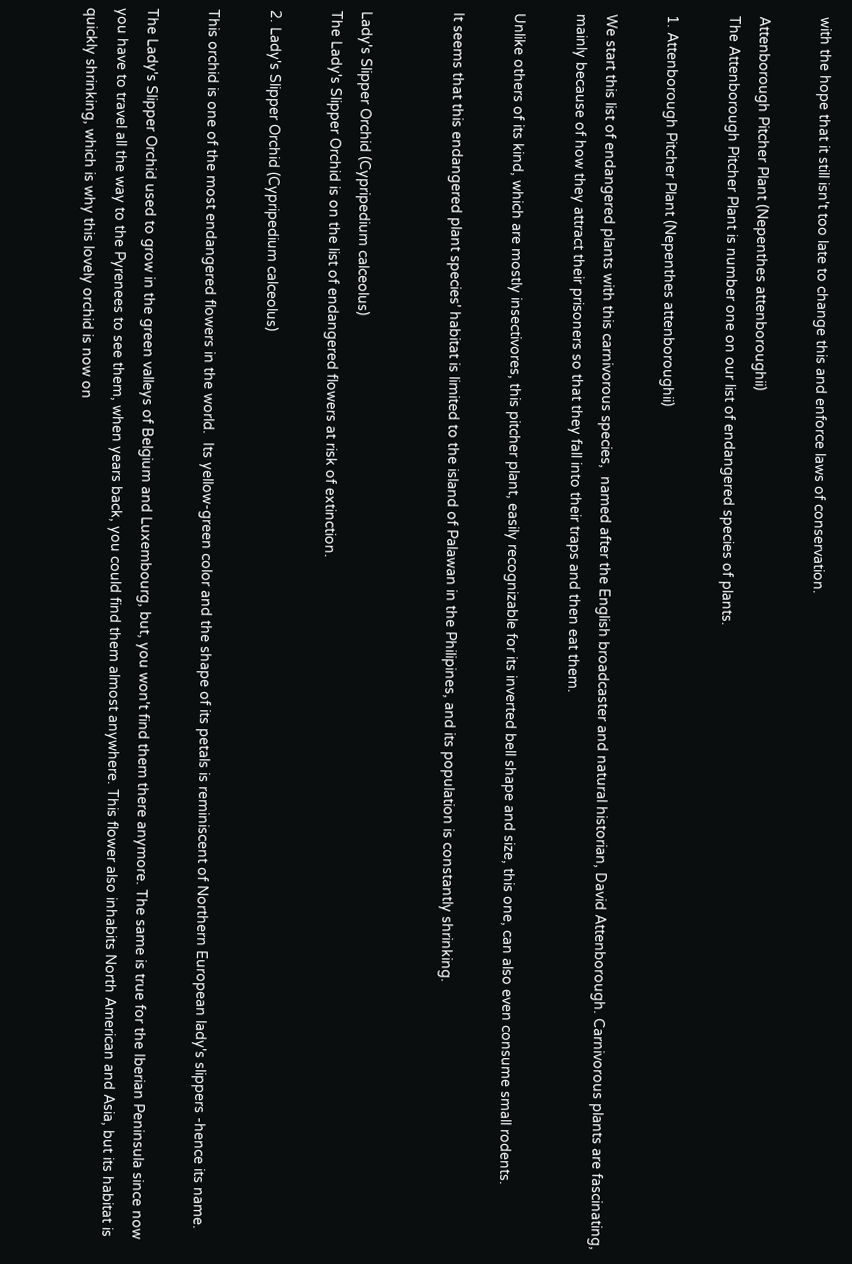with the hope that it still isn't too late to change this and enforce laws of conservation.

Attenborough Pitcher Plant (Nepenthes attenboroughii)
The Attenborough Pitcher Plant is number one on our list of endangered species of plants.

1. Attenborough Pitcher Plant (Nepenthes attenboroughii)

We start this list of endangered plants with this carnivorous species,  named after the English broadcaster and natural historian, David Attenborough. Carnivorous plants are fascinating, mainly because of how they attract their prisoners so that they fall into their traps and then eat them.

Unlike others of its kind, which are mostly insectivores, this pitcher plant, easily recognizable for its inverted bell shape and size, this one, can also even consume small rodents.

It seems that this endangered plant species' habitat is limited to the island of Palawan in the Philipines, and its population is constantly shrinking.


Lady's Slipper Orchid (Cypripedium calceolus)
The Lady's Slipper Orchid is on the list of endangered flowers at risk of extinction.

2. Lady's Slipper Orchid (Cypripedium calceolus)

This orchid is one of the most endangered flowers in the world.  Its yellow-green color and the shape of its petals is reminiscent of Northern European lady's slippers -hence its name.

The Lady's Slipper Orchid used to grow in the green valleys of Belgium and Luxembourg, but, you won't find them there anymore. The same is true for the Iberian Peninsula since now you have to travel all the way to the Pyrenees to see them, when years back, you could find them almost anywhere. This flower also inhabits North American and Asia, but its habitat is quickly shrinking, which is why this lovely orchid is now on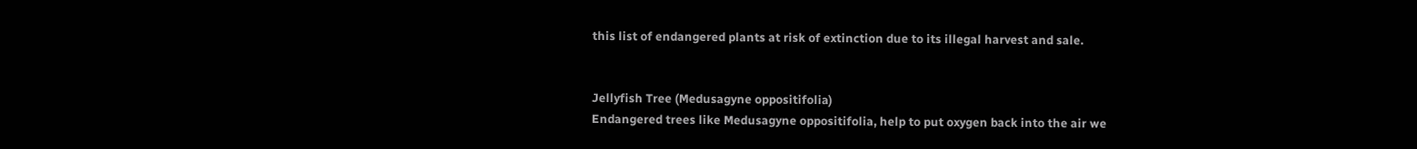this list of endangered plants at risk of extinction due to its illegal harvest and sale.


Jellyfish Tree (Medusagyne oppositifolia)
Endangered trees like Medusagyne oppositifolia, help to put oxygen back into the air we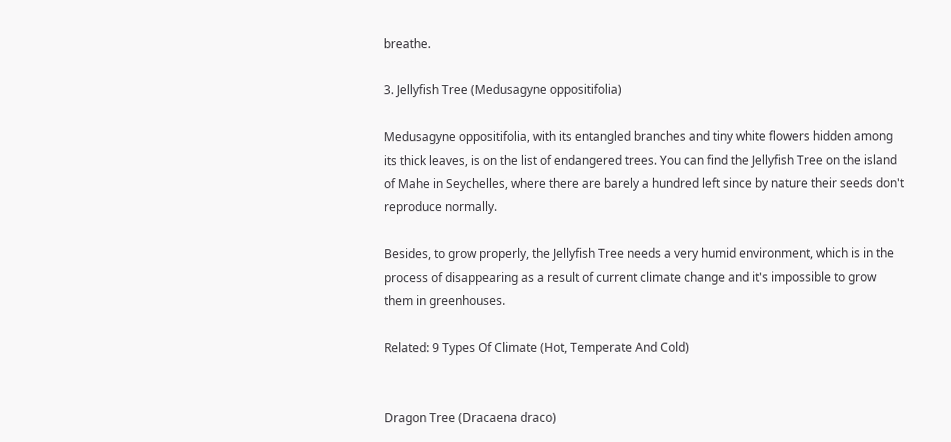breathe.

3. Jellyfish Tree (Medusagyne oppositifolia)

Medusagyne oppositifolia, with its entangled branches and tiny white flowers hidden among its thick leaves, is on the list of endangered trees. You can find the Jellyfish Tree on the island of Mahe in Seychelles, where there are barely a hundred left since by nature their seeds don't reproduce normally.

Besides, to grow properly, the Jellyfish Tree needs a very humid environment, which is in the process of disappearing as a result of current climate change and it's impossible to grow them in greenhouses.

Related: 9 Types Of Climate (Hot, Temperate And Cold)


Dragon Tree (Dracaena draco)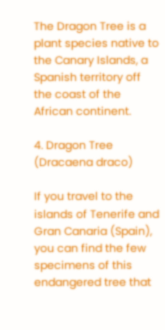The Dragon Tree is a plant species native to the Canary Islands, a Spanish territory off the coast of the African continent.

4. Dragon Tree (Dracaena draco)

If you travel to the islands of Tenerife and Gran Canaria (Spain), you can find the few specimens of this endangered tree that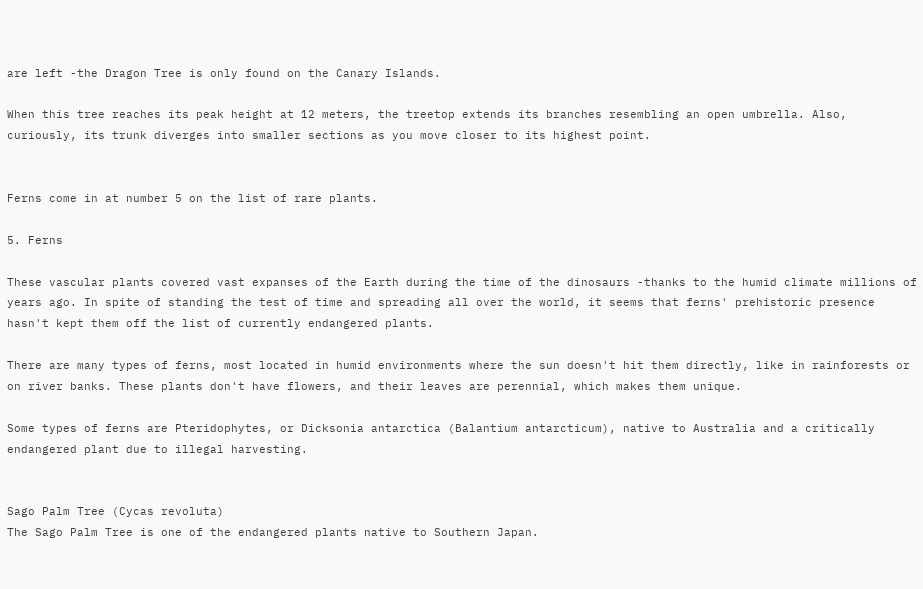are left -the Dragon Tree is only found on the Canary Islands.

When this tree reaches its peak height at 12 meters, the treetop extends its branches resembling an open umbrella. Also, curiously, its trunk diverges into smaller sections as you move closer to its highest point.


Ferns come in at number 5 on the list of rare plants.

5. Ferns

These vascular plants covered vast expanses of the Earth during the time of the dinosaurs -thanks to the humid climate millions of years ago. In spite of standing the test of time and spreading all over the world, it seems that ferns' prehistoric presence hasn't kept them off the list of currently endangered plants.

There are many types of ferns, most located in humid environments where the sun doesn't hit them directly, like in rainforests or on river banks. These plants don't have flowers, and their leaves are perennial, which makes them unique.

Some types of ferns are Pteridophytes, or Dicksonia antarctica (Balantium antarcticum), native to Australia and a critically endangered plant due to illegal harvesting.


Sago Palm Tree (Cycas revoluta)
The Sago Palm Tree is one of the endangered plants native to Southern Japan.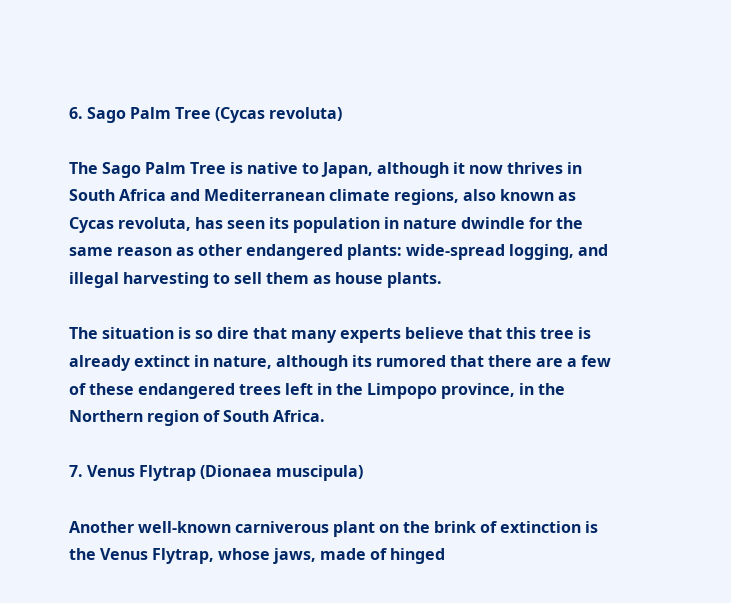6. Sago Palm Tree (Cycas revoluta)

The Sago Palm Tree is native to Japan, although it now thrives in South Africa and Mediterranean climate regions, also known as Cycas revoluta, has seen its population in nature dwindle for the same reason as other endangered plants: wide-spread logging, and illegal harvesting to sell them as house plants.

The situation is so dire that many experts believe that this tree is already extinct in nature, although its rumored that there are a few of these endangered trees left in the Limpopo province, in the Northern region of South Africa.

7. Venus Flytrap (Dionaea muscipula)

Another well-known carniverous plant on the brink of extinction is the Venus Flytrap, whose jaws, made of hinged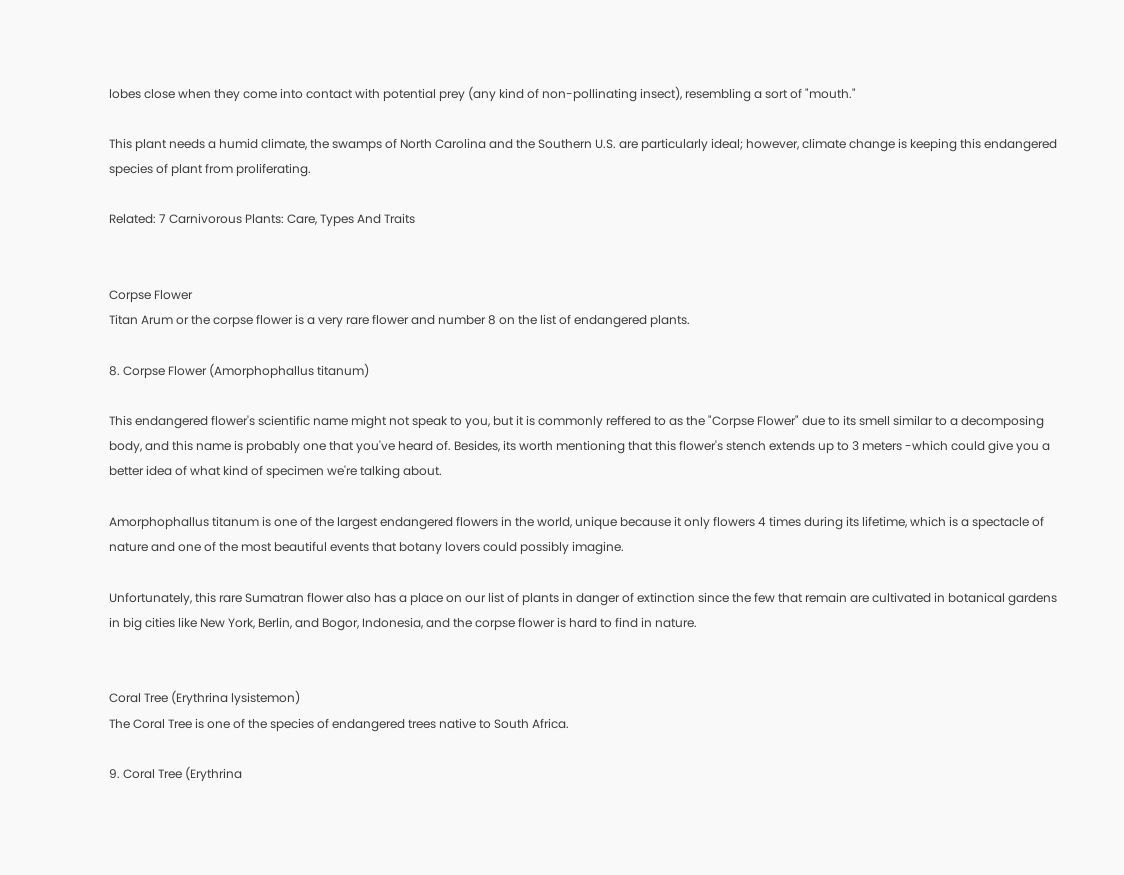lobes close when they come into contact with potential prey (any kind of non-pollinating insect), resembling a sort of "mouth."

This plant needs a humid climate, the swamps of North Carolina and the Southern U.S. are particularly ideal; however, climate change is keeping this endangered species of plant from proliferating.

Related: 7 Carnivorous Plants: Care, Types And Traits


Corpse Flower
Titan Arum or the corpse flower is a very rare flower and number 8 on the list of endangered plants.

8. Corpse Flower (Amorphophallus titanum)

This endangered flower's scientific name might not speak to you, but it is commonly reffered to as the "Corpse Flower" due to its smell similar to a decomposing body, and this name is probably one that you've heard of. Besides, its worth mentioning that this flower's stench extends up to 3 meters -which could give you a better idea of what kind of specimen we're talking about.

Amorphophallus titanum is one of the largest endangered flowers in the world, unique because it only flowers 4 times during its lifetime, which is a spectacle of nature and one of the most beautiful events that botany lovers could possibly imagine.

Unfortunately, this rare Sumatran flower also has a place on our list of plants in danger of extinction since the few that remain are cultivated in botanical gardens in big cities like New York, Berlin, and Bogor, Indonesia, and the corpse flower is hard to find in nature.


Coral Tree (Erythrina lysistemon)
The Coral Tree is one of the species of endangered trees native to South Africa.

9. Coral Tree (Erythrina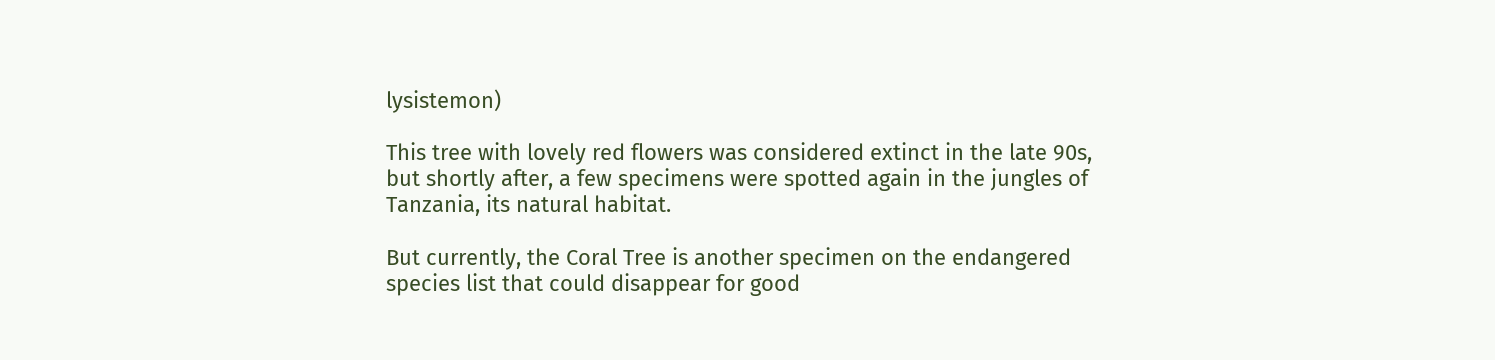lysistemon)

This tree with lovely red flowers was considered extinct in the late 90s, but shortly after, a few specimens were spotted again in the jungles of Tanzania, its natural habitat.

But currently, the Coral Tree is another specimen on the endangered species list that could disappear for good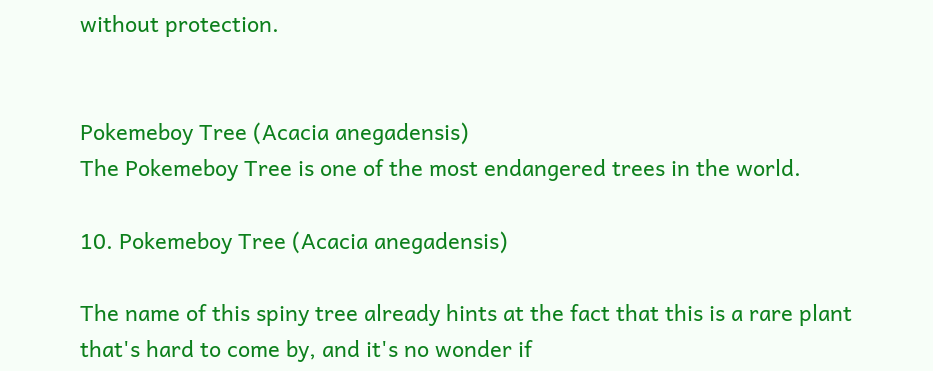without protection.


Pokemeboy Tree (Acacia anegadensis)
The Pokemeboy Tree is one of the most endangered trees in the world.

10. Pokemeboy Tree (Acacia anegadensis)

The name of this spiny tree already hints at the fact that this is a rare plant that's hard to come by, and it's no wonder if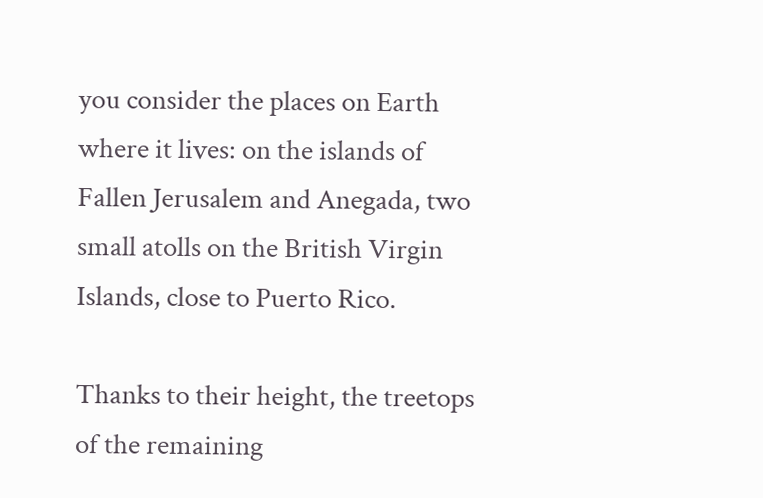you consider the places on Earth where it lives: on the islands of Fallen Jerusalem and Anegada, two small atolls on the British Virgin Islands, close to Puerto Rico.

Thanks to their height, the treetops of the remaining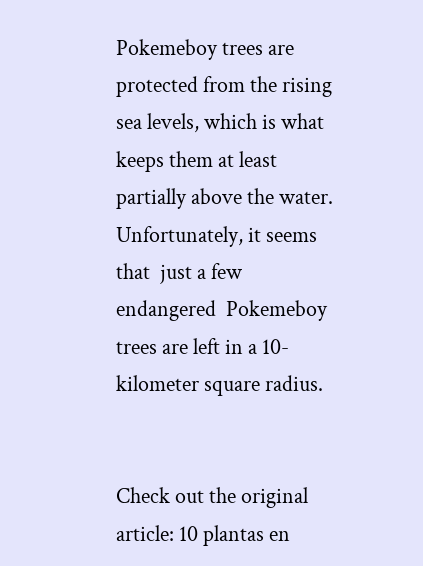Pokemeboy trees are protected from the rising sea levels, which is what keeps them at least partially above the water. Unfortunately, it seems that  just a few endangered  Pokemeboy  trees are left in a 10-kilometer square radius.


Check out the original article: 10 plantas en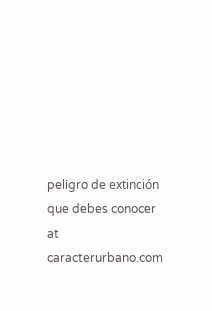peligro de extinción que debes conocer at caracterurbano.com